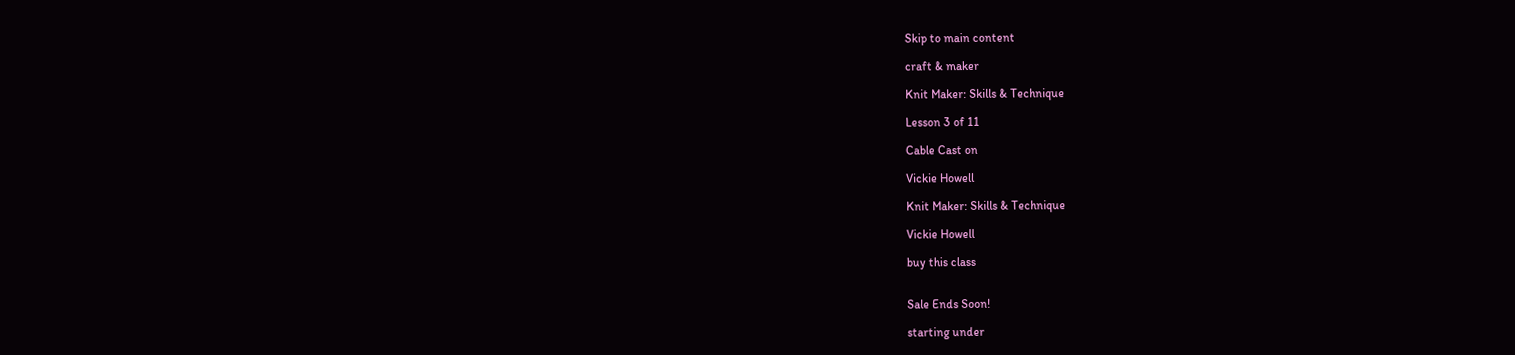Skip to main content

craft & maker

Knit Maker: Skills & Technique

Lesson 3 of 11

Cable Cast on

Vickie Howell

Knit Maker: Skills & Technique

Vickie Howell

buy this class


Sale Ends Soon!

starting under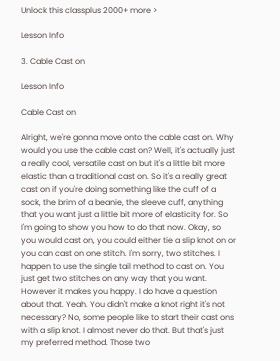Unlock this classplus 2000+ more >

Lesson Info

3. Cable Cast on

Lesson Info

Cable Cast on

Alright, we're gonna move onto the cable cast on. Why would you use the cable cast on? Well, it's actually just a really cool, versatile cast on but it's a little bit more elastic than a traditional cast on. So it's a really great cast on if you're doing something like the cuff of a sock, the brim of a beanie, the sleeve cuff, anything that you want just a little bit more of elasticity for. So I'm going to show you how to do that now. Okay, so you would cast on, you could either tie a slip knot on or you can cast on one stitch. I'm sorry, two stitches. I happen to use the single tail method to cast on. You just get two stitches on any way that you want. However it makes you happy. I do have a question about that. Yeah. You didn't make a knot right it's not necessary? No, some people like to start their cast ons with a slip knot. I almost never do that. But that's just my preferred method. Those two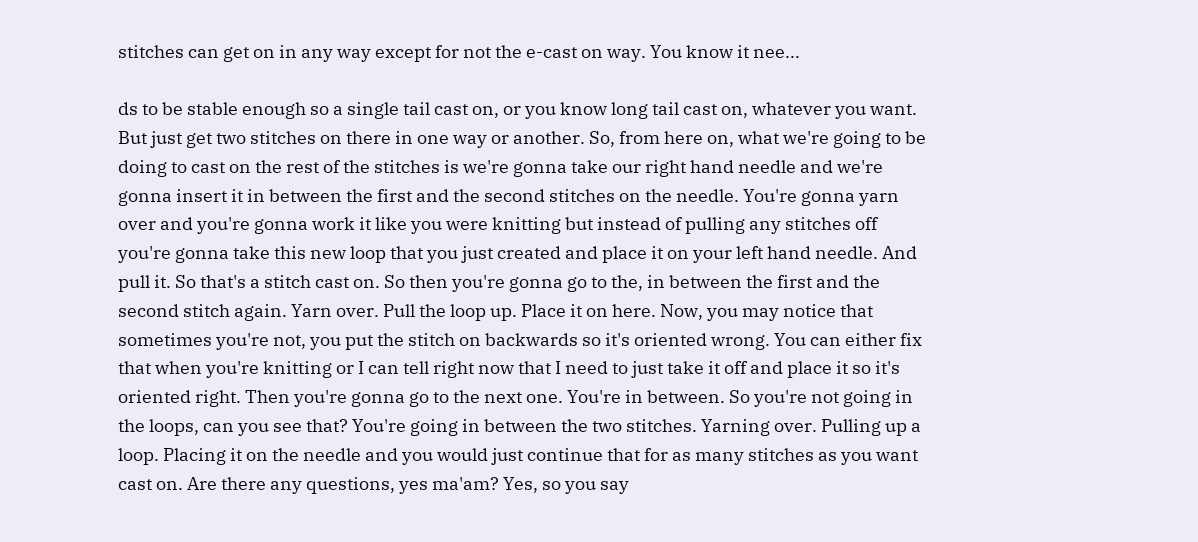stitches can get on in any way except for not the e-cast on way. You know it nee...

ds to be stable enough so a single tail cast on, or you know long tail cast on, whatever you want. But just get two stitches on there in one way or another. So, from here on, what we're going to be doing to cast on the rest of the stitches is we're gonna take our right hand needle and we're gonna insert it in between the first and the second stitches on the needle. You're gonna yarn over and you're gonna work it like you were knitting but instead of pulling any stitches off you're gonna take this new loop that you just created and place it on your left hand needle. And pull it. So that's a stitch cast on. So then you're gonna go to the, in between the first and the second stitch again. Yarn over. Pull the loop up. Place it on here. Now, you may notice that sometimes you're not, you put the stitch on backwards so it's oriented wrong. You can either fix that when you're knitting or I can tell right now that I need to just take it off and place it so it's oriented right. Then you're gonna go to the next one. You're in between. So you're not going in the loops, can you see that? You're going in between the two stitches. Yarning over. Pulling up a loop. Placing it on the needle and you would just continue that for as many stitches as you want cast on. Are there any questions, yes ma'am? Yes, so you say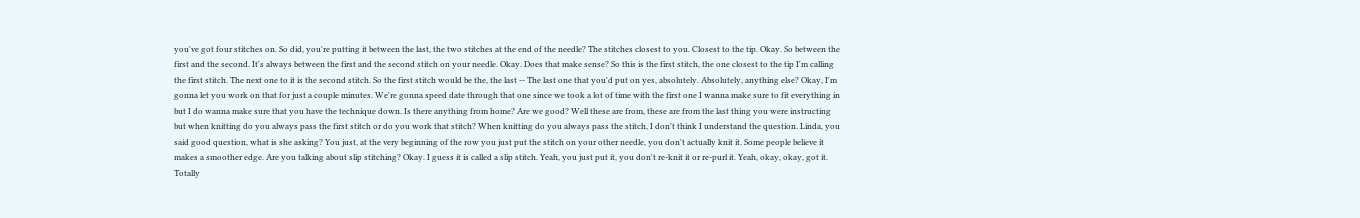you've got four stitches on. So did, you're putting it between the last, the two stitches at the end of the needle? The stitches closest to you. Closest to the tip. Okay. So between the first and the second. It's always between the first and the second stitch on your needle. Okay. Does that make sense? So this is the first stitch, the one closest to the tip I'm calling the first stitch. The next one to it is the second stitch. So the first stitch would be the, the last -- The last one that you'd put on yes, absolutely. Absolutely, anything else? Okay, I'm gonna let you work on that for just a couple minutes. We're gonna speed date through that one since we took a lot of time with the first one I wanna make sure to fit everything in but I do wanna make sure that you have the technique down. Is there anything from home? Are we good? Well these are from, these are from the last thing you were instructing but when knitting do you always pass the first stitch or do you work that stitch? When knitting do you always pass the stitch, I don't think I understand the question. Linda, you said good question, what is she asking? You just, at the very beginning of the row you just put the stitch on your other needle, you don't actually knit it. Some people believe it makes a smoother edge. Are you talking about slip stitching? Okay. I guess it is called a slip stitch. Yeah, you just put it, you don't re-knit it or re-purl it. Yeah, okay, okay, got it. Totally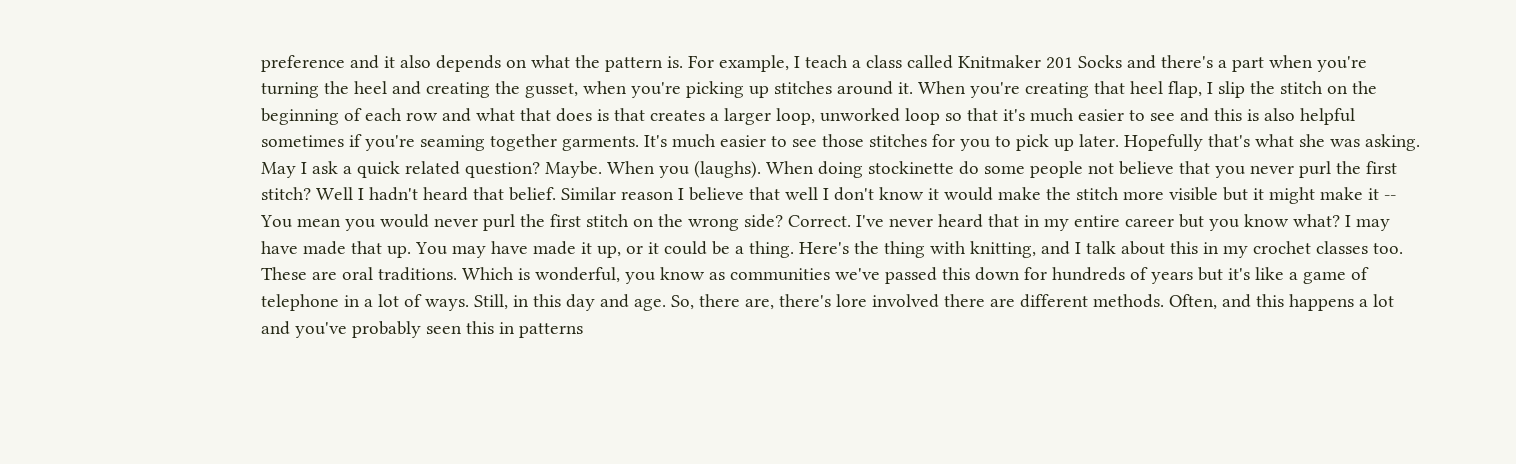preference and it also depends on what the pattern is. For example, I teach a class called Knitmaker 201 Socks and there's a part when you're turning the heel and creating the gusset, when you're picking up stitches around it. When you're creating that heel flap, I slip the stitch on the beginning of each row and what that does is that creates a larger loop, unworked loop so that it's much easier to see and this is also helpful sometimes if you're seaming together garments. It's much easier to see those stitches for you to pick up later. Hopefully that's what she was asking. May I ask a quick related question? Maybe. When you (laughs). When doing stockinette do some people not believe that you never purl the first stitch? Well I hadn't heard that belief. Similar reason I believe that well I don't know it would make the stitch more visible but it might make it -- You mean you would never purl the first stitch on the wrong side? Correct. I've never heard that in my entire career but you know what? I may have made that up. You may have made it up, or it could be a thing. Here's the thing with knitting, and I talk about this in my crochet classes too. These are oral traditions. Which is wonderful, you know as communities we've passed this down for hundreds of years but it's like a game of telephone in a lot of ways. Still, in this day and age. So, there are, there's lore involved there are different methods. Often, and this happens a lot and you've probably seen this in patterns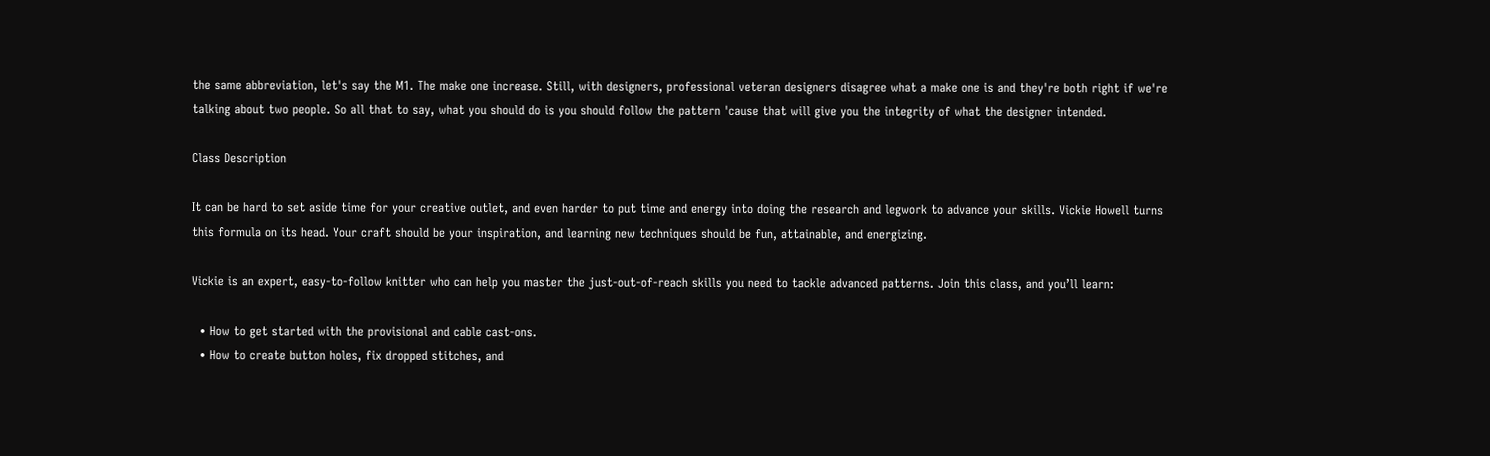the same abbreviation, let's say the M1. The make one increase. Still, with designers, professional veteran designers disagree what a make one is and they're both right if we're talking about two people. So all that to say, what you should do is you should follow the pattern 'cause that will give you the integrity of what the designer intended.

Class Description

It can be hard to set aside time for your creative outlet, and even harder to put time and energy into doing the research and legwork to advance your skills. Vickie Howell turns this formula on its head. Your craft should be your inspiration, and learning new techniques should be fun, attainable, and energizing.

Vickie is an expert, easy-to-follow knitter who can help you master the just-out-of-reach skills you need to tackle advanced patterns. Join this class, and you’ll learn:

  • How to get started with the provisional and cable cast-ons.
  • How to create button holes, fix dropped stitches, and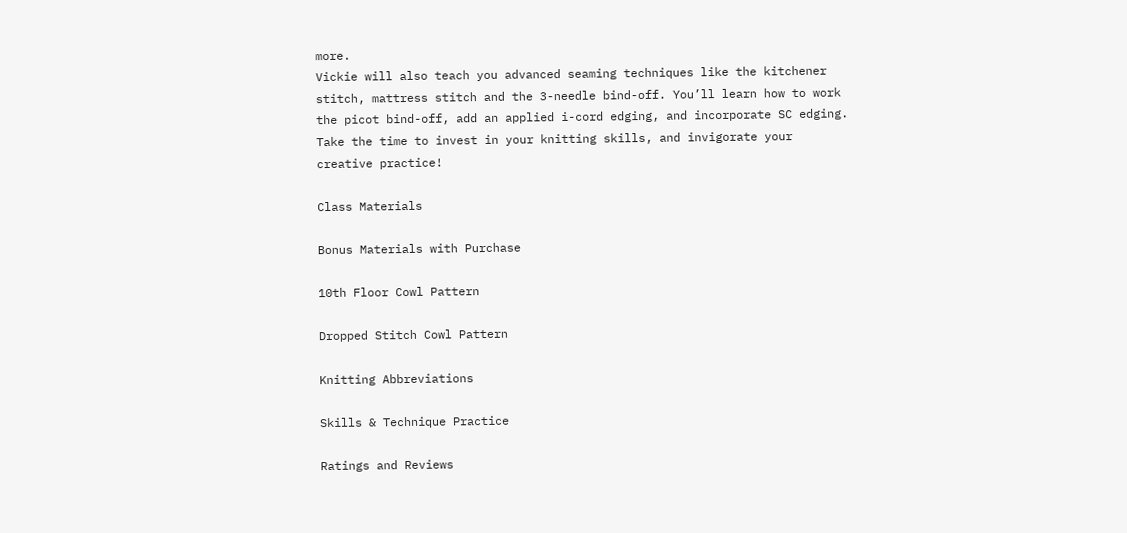more.
Vickie will also teach you advanced seaming techniques like the kitchener stitch, mattress stitch and the 3-needle bind-off. You’ll learn how to work the picot bind-off, add an applied i-cord edging, and incorporate SC edging. Take the time to invest in your knitting skills, and invigorate your creative practice!

Class Materials

Bonus Materials with Purchase

10th Floor Cowl Pattern

Dropped Stitch Cowl Pattern

Knitting Abbreviations

Skills & Technique Practice

Ratings and Reviews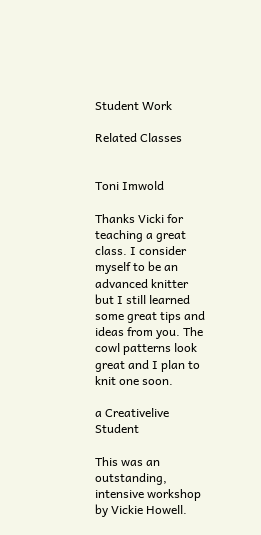Student Work

Related Classes


Toni Imwold

Thanks Vicki for teaching a great class. I consider myself to be an advanced knitter but I still learned some great tips and ideas from you. The cowl patterns look great and I plan to knit one soon.

a Creativelive Student

This was an outstanding, intensive workshop by Vickie Howell.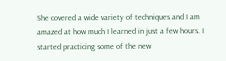She covered a wide variety of techniques and I am amazed at how much I learned in just a few hours. I started practicing some of the new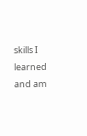skills I learned and am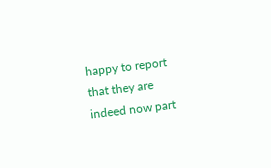happy to report that they are indeed now part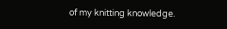of my knitting knowledge.